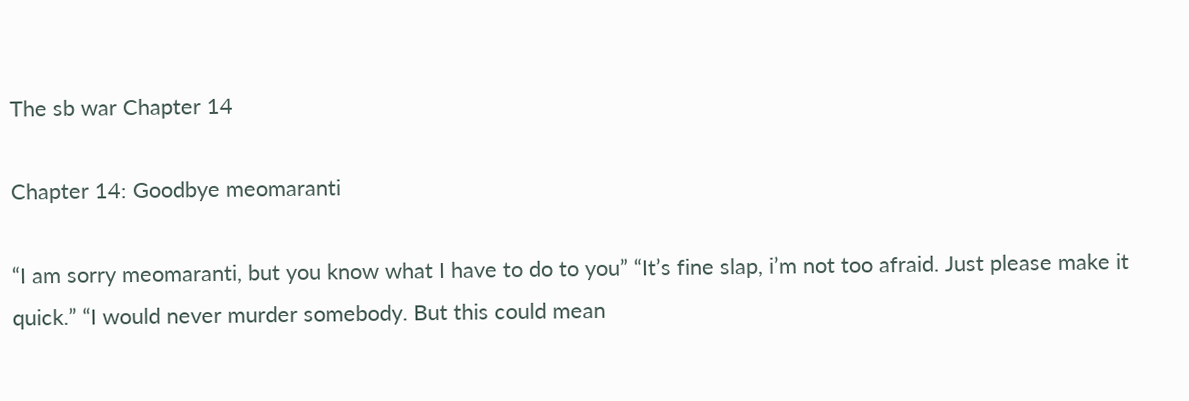The sb war Chapter 14

Chapter 14: Goodbye meomaranti

“I am sorry meomaranti, but you know what I have to do to you” “It’s fine slap, i’m not too afraid. Just please make it quick.” “I would never murder somebody. But this could mean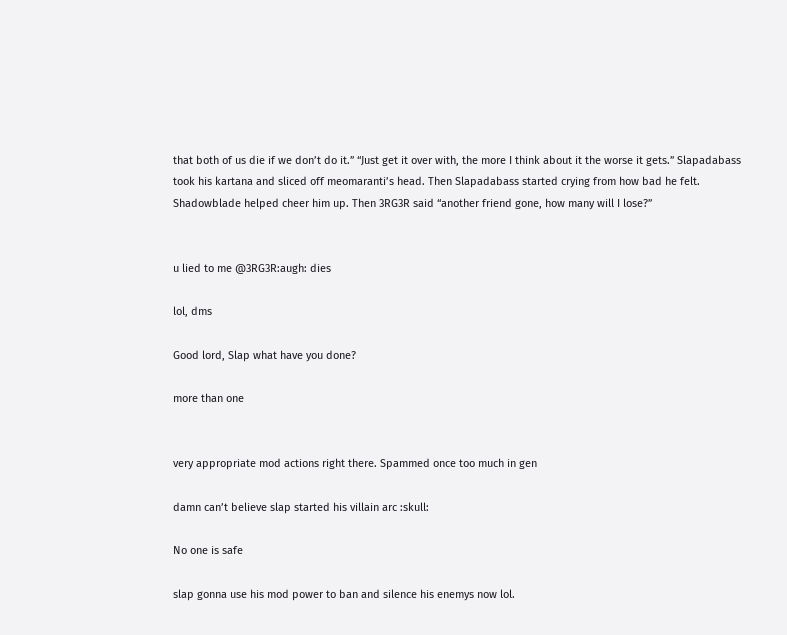that both of us die if we don’t do it.” “Just get it over with, the more I think about it the worse it gets.” Slapadabass took his kartana and sliced off meomaranti’s head. Then Slapadabass started crying from how bad he felt. Shadowblade helped cheer him up. Then 3RG3R said “another friend gone, how many will I lose?”


u lied to me @3RG3R:augh: dies

lol, dms

Good lord, Slap what have you done?

more than one


very appropriate mod actions right there. Spammed once too much in gen

damn can’t believe slap started his villain arc :skull:

No one is safe

slap gonna use his mod power to ban and silence his enemys now lol.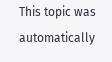This topic was automatically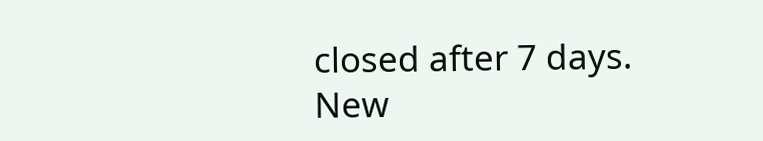closed after 7 days. New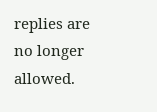replies are no longer allowed.